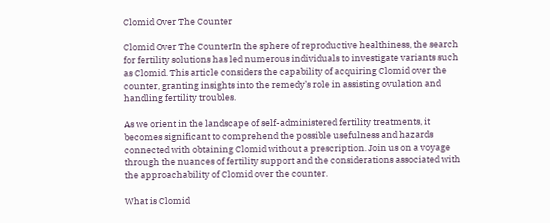Clomid Over The Counter

Clomid Over The CounterIn the sphere of reproductive healthiness, the search for fertility solutions has led numerous individuals to investigate variants such as Clomid. This article considers the capability of acquiring Clomid over the counter, granting insights into the remedy’s role in assisting ovulation and handling fertility troubles.

As we orient in the landscape of self-administered fertility treatments, it becomes significant to comprehend the possible usefulness and hazards connected with obtaining Clomid without a prescription. Join us on a voyage through the nuances of fertility support and the considerations associated with the approachability of Clomid over the counter.

What is Clomid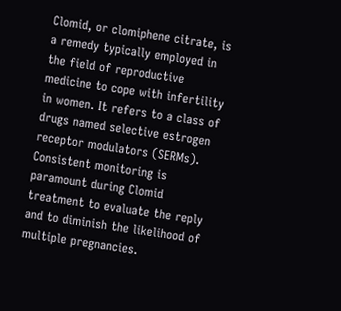Clomid, or clomiphene citrate, is a remedy typically employed in the field of reproductive medicine to cope with infertility in women. It refers to a class of drugs named selective estrogen receptor modulators (SERMs). Consistent monitoring is paramount during Clomid treatment to evaluate the reply and to diminish the likelihood of multiple pregnancies.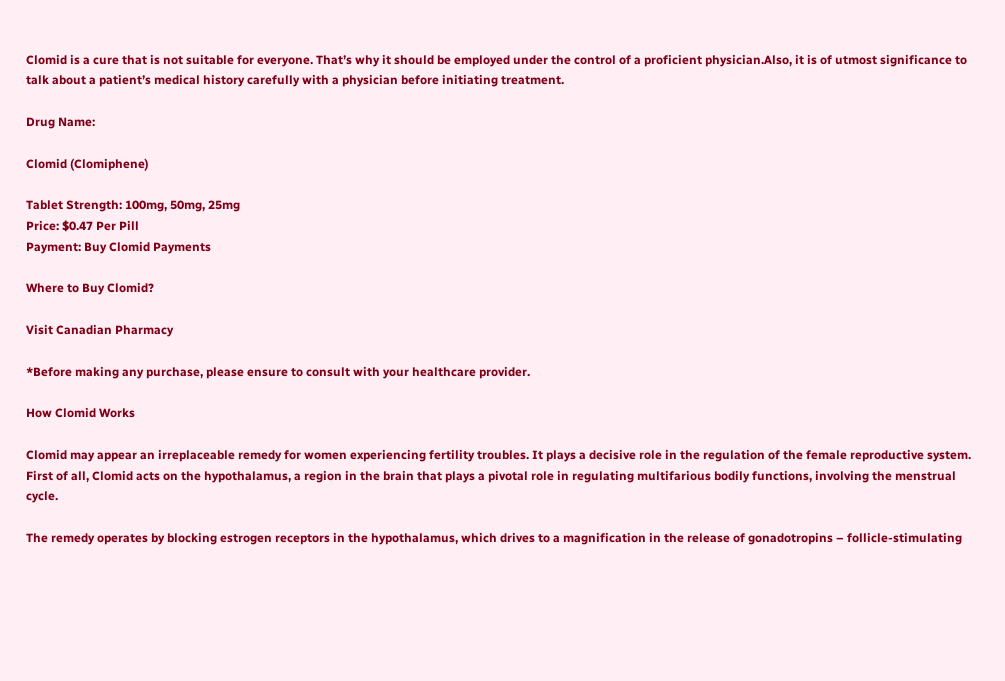Clomid is a cure that is not suitable for everyone. That’s why it should be employed under the control of a proficient physician.Also, it is of utmost significance to talk about a patient’s medical history carefully with a physician before initiating treatment.

Drug Name:

Clomid (Clomiphene)

Tablet Strength: 100mg, 50mg, 25mg
Price: $0.47 Per Pill
Payment: Buy Clomid Payments

Where to Buy Clomid?

Visit Canadian Pharmacy

*Before making any purchase, please ensure to consult with your healthcare provider.

How Clomid Works

Clomid may appear an irreplaceable remedy for women experiencing fertility troubles. It plays a decisive role in the regulation of the female reproductive system. First of all, Clomid acts on the hypothalamus, a region in the brain that plays a pivotal role in regulating multifarious bodily functions, involving the menstrual cycle.

The remedy operates by blocking estrogen receptors in the hypothalamus, which drives to a magnification in the release of gonadotropins – follicle-stimulating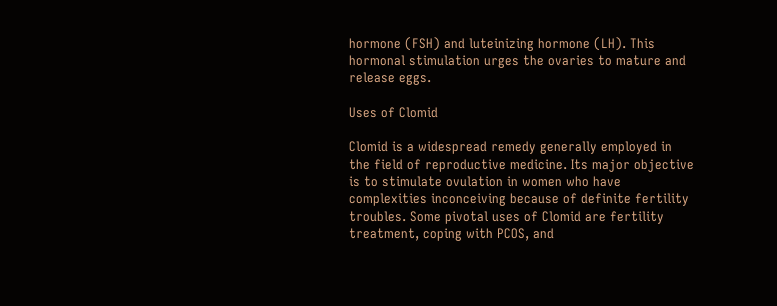hormone (FSH) and luteinizing hormone (LH). This hormonal stimulation urges the ovaries to mature and release eggs.

Uses of Clomid

Clomid is a widespread remedy generally employed in the field of reproductive medicine. Its major objective is to stimulate ovulation in women who have complexities inconceiving because of definite fertility troubles. Some pivotal uses of Clomid are fertility treatment, coping with PCOS, and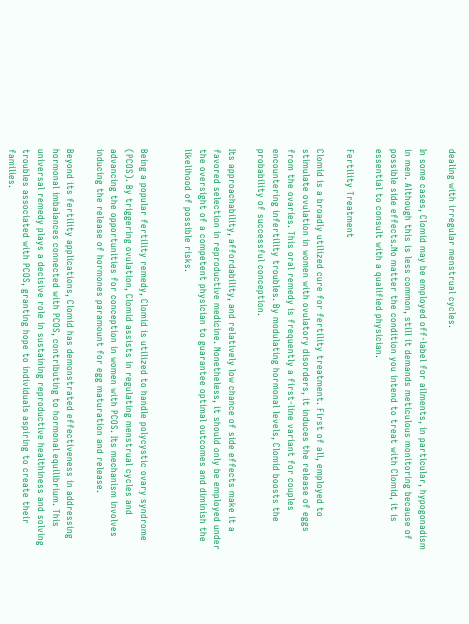dealing with irregular menstrual cycles.

In some cases, Clomid may be employed off-label for ailments, in particular, hypogonadism in men. Although this is less common, still it demands meticulous monitoring because of possible side effects.No matter the condition you intend to treat with Clomid, it is essential to consult with a qualified physician.

Fertility Treatment

Clomid is a broadly utilized cure for fertility treatment. First of all, employed to stimulate ovulation in women with ovulatory disorders, it induces the release of eggs from the ovaries. This oral remedy is frequently a first-line variant for couples encountering infertility troubles. By modulating hormonal levels, Clomid boosts the probability of successful conception.

Its approachability, affordability, and relatively low chance of side effects make it a favored selection in reproductive medicine. Nonetheless, it should only be employed under the oversight of a competent physician to guarantee optimal outcomes and diminish the likelihood of possible risks.


Being a popular fertility remedy, Clomid is utilized to handle polycystic ovary syndrome (PCOS). By triggering ovulation, Clomid assists in regulating menstrual cycles and advancing the opportunities for conception in women with PCOS. Its mechanism involves inducing the release of hormones paramount for egg maturation and release.

Beyond its fertility applications, Clomid has demonstrated effectiveness in addressing hormonal imbalances connected with PCOS, contributing to hormonal equilibrium. This universal remedy plays a decisive role in sustaining reproductive healthiness and solving troubles associated with PCOS, granting hope to individuals aspiring to create their families.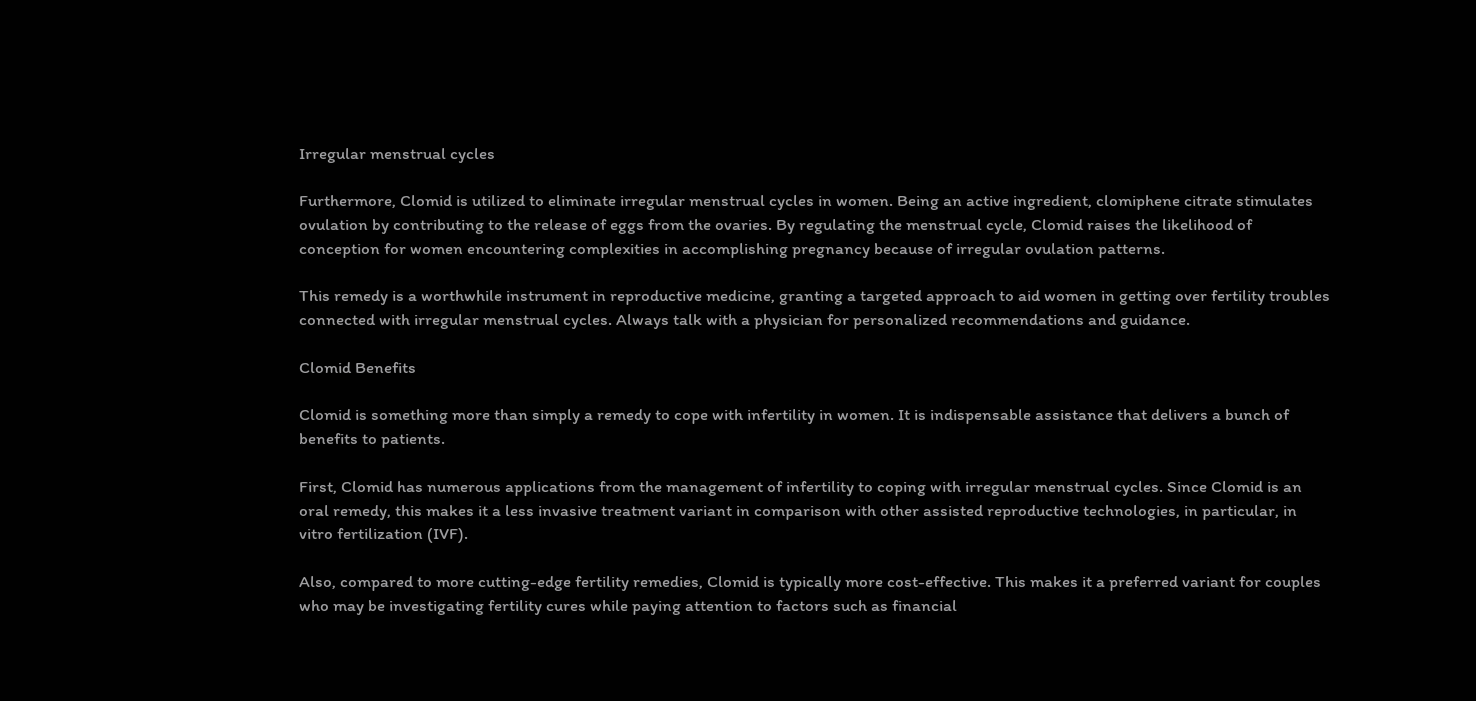Irregular menstrual cycles

Furthermore, Clomid is utilized to eliminate irregular menstrual cycles in women. Being an active ingredient, clomiphene citrate stimulates ovulation by contributing to the release of eggs from the ovaries. By regulating the menstrual cycle, Clomid raises the likelihood of conception for women encountering complexities in accomplishing pregnancy because of irregular ovulation patterns.

This remedy is a worthwhile instrument in reproductive medicine, granting a targeted approach to aid women in getting over fertility troubles connected with irregular menstrual cycles. Always talk with a physician for personalized recommendations and guidance.

Clomid Benefits

Clomid is something more than simply a remedy to cope with infertility in women. It is indispensable assistance that delivers a bunch of benefits to patients.

First, Clomid has numerous applications from the management of infertility to coping with irregular menstrual cycles. Since Clomid is an oral remedy, this makes it a less invasive treatment variant in comparison with other assisted reproductive technologies, in particular, in vitro fertilization (IVF).

Also, compared to more cutting-edge fertility remedies, Clomid is typically more cost-effective. This makes it a preferred variant for couples who may be investigating fertility cures while paying attention to factors such as financial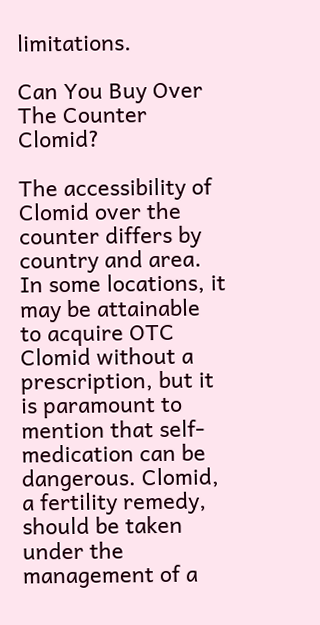limitations.

Can You Buy Over The Counter Clomid?

The accessibility of Clomid over the counter differs by country and area. In some locations, it may be attainable to acquire OTC Clomid without a prescription, but it is paramount to mention that self-medication can be dangerous. Clomid, a fertility remedy, should be taken under the management of a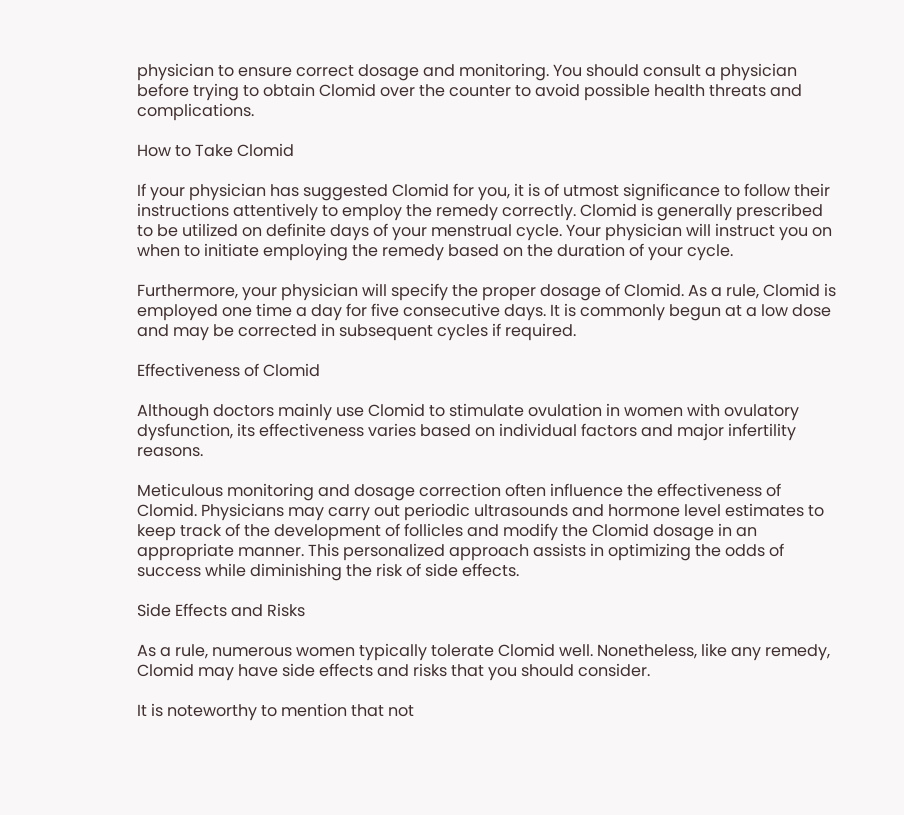physician to ensure correct dosage and monitoring. You should consult a physician before trying to obtain Clomid over the counter to avoid possible health threats and complications.

How to Take Clomid

If your physician has suggested Clomid for you, it is of utmost significance to follow their instructions attentively to employ the remedy correctly. Clomid is generally prescribed to be utilized on definite days of your menstrual cycle. Your physician will instruct you on when to initiate employing the remedy based on the duration of your cycle.

Furthermore, your physician will specify the proper dosage of Clomid. As a rule, Clomid is employed one time a day for five consecutive days. It is commonly begun at a low dose and may be corrected in subsequent cycles if required.

Effectiveness of Clomid

Although doctors mainly use Clomid to stimulate ovulation in women with ovulatory dysfunction, its effectiveness varies based on individual factors and major infertility reasons.

Meticulous monitoring and dosage correction often influence the effectiveness of Clomid. Physicians may carry out periodic ultrasounds and hormone level estimates to keep track of the development of follicles and modify the Clomid dosage in an appropriate manner. This personalized approach assists in optimizing the odds of success while diminishing the risk of side effects.

Side Effects and Risks

As a rule, numerous women typically tolerate Clomid well. Nonetheless, like any remedy, Clomid may have side effects and risks that you should consider.

It is noteworthy to mention that not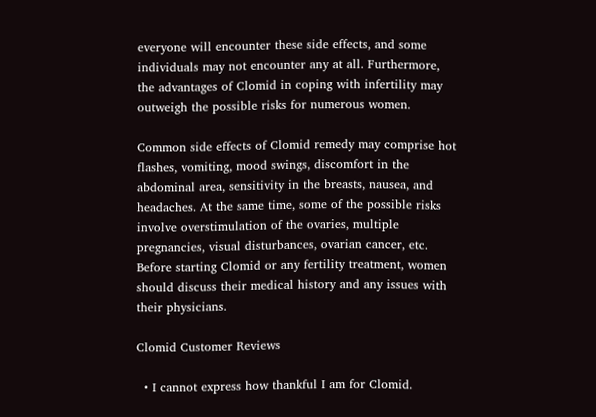everyone will encounter these side effects, and some individuals may not encounter any at all. Furthermore, the advantages of Clomid in coping with infertility may outweigh the possible risks for numerous women.

Common side effects of Clomid remedy may comprise hot flashes, vomiting, mood swings, discomfort in the abdominal area, sensitivity in the breasts, nausea, and headaches. At the same time, some of the possible risks involve overstimulation of the ovaries, multiple pregnancies, visual disturbances, ovarian cancer, etc. Before starting Clomid or any fertility treatment, women should discuss their medical history and any issues with their physicians.

Clomid Customer Reviews

  • I cannot express how thankful I am for Clomid.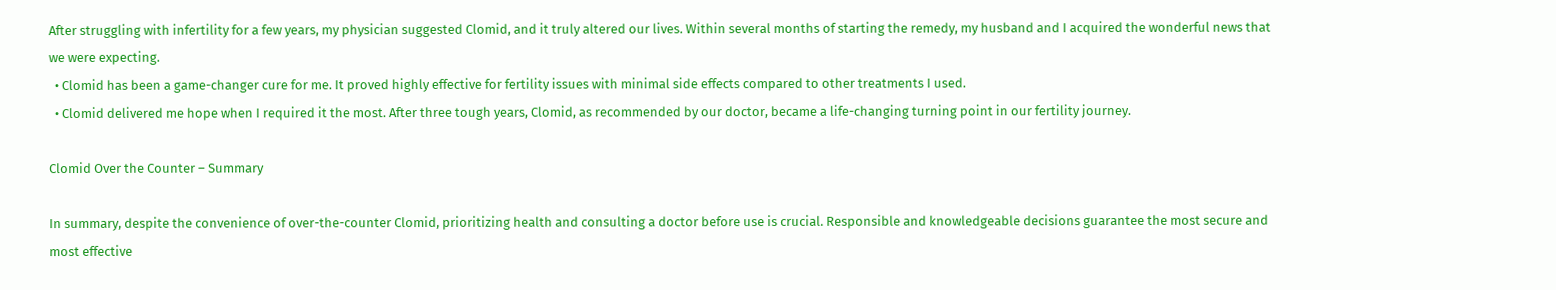After struggling with infertility for a few years, my physician suggested Clomid, and it truly altered our lives. Within several months of starting the remedy, my husband and I acquired the wonderful news that we were expecting.
  • Clomid has been a game-changer cure for me. It proved highly effective for fertility issues with minimal side effects compared to other treatments I used.
  • Clomid delivered me hope when I required it the most. After three tough years, Clomid, as recommended by our doctor, became a life-changing turning point in our fertility journey.

Clomid Over the Counter – Summary

In summary, despite the convenience of over-the-counter Clomid, prioritizing health and consulting a doctor before use is crucial. Responsible and knowledgeable decisions guarantee the most secure and most effective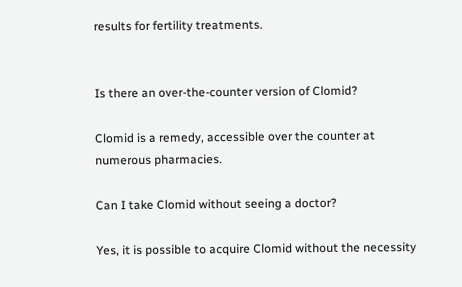results for fertility treatments.


Is there an over-the-counter version of Clomid?

Clomid is a remedy, accessible over the counter at numerous pharmacies.

Can I take Clomid without seeing a doctor?

Yes, it is possible to acquire Clomid without the necessity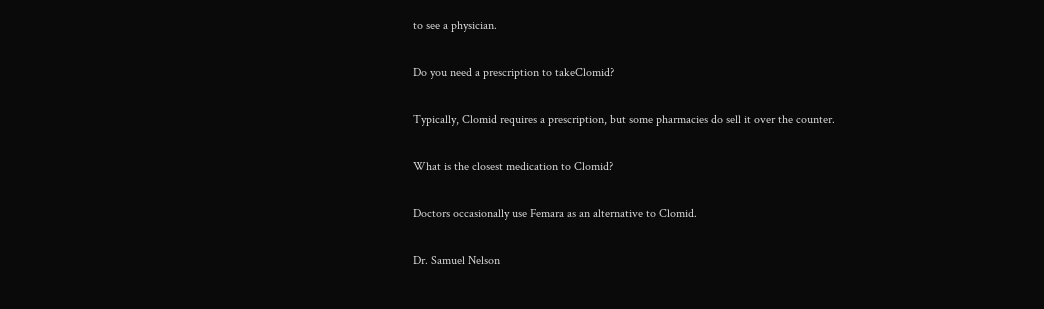to see a physician.

Do you need a prescription to takeClomid?

Typically, Clomid requires a prescription, but some pharmacies do sell it over the counter.

What is the closest medication to Clomid?

Doctors occasionally use Femara as an alternative to Clomid.

Dr. Samuel Nelson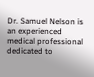Dr. Samuel Nelson is an experienced medical professional dedicated to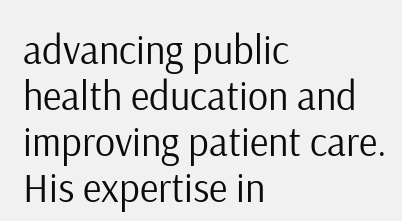advancing public health education and improving patient care. His expertise in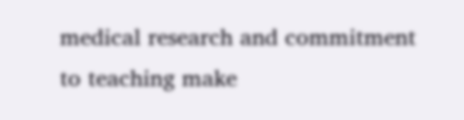medical research and commitment to teaching make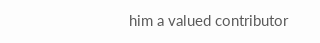him a valued contributor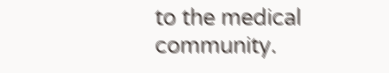to the medical community.